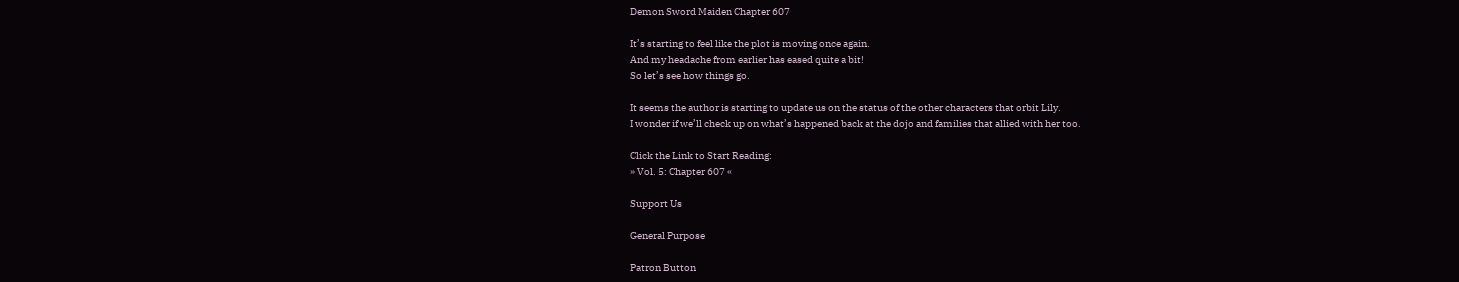Demon Sword Maiden Chapter 607

It’s starting to feel like the plot is moving once again.
And my headache from earlier has eased quite a bit!
So let’s see how things go.

It seems the author is starting to update us on the status of the other characters that orbit Lily.
I wonder if we’ll check up on what’s happened back at the dojo and families that allied with her too.

Click the Link to Start Reading:
» Vol. 5: Chapter 607 «

Support Us

General Purpose

Patron Button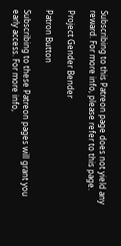Subscribing to this Patreon page does not yield any reward. For more info, please refer to this page.

Project Gender Bender

Patron Button

Subscribing to these Patreon pages will grant you early access. For more info,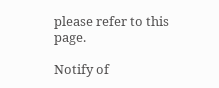please refer to this page.

Notify of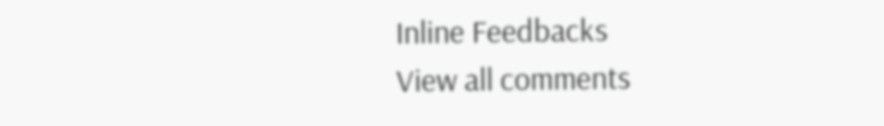Inline Feedbacks
View all comments